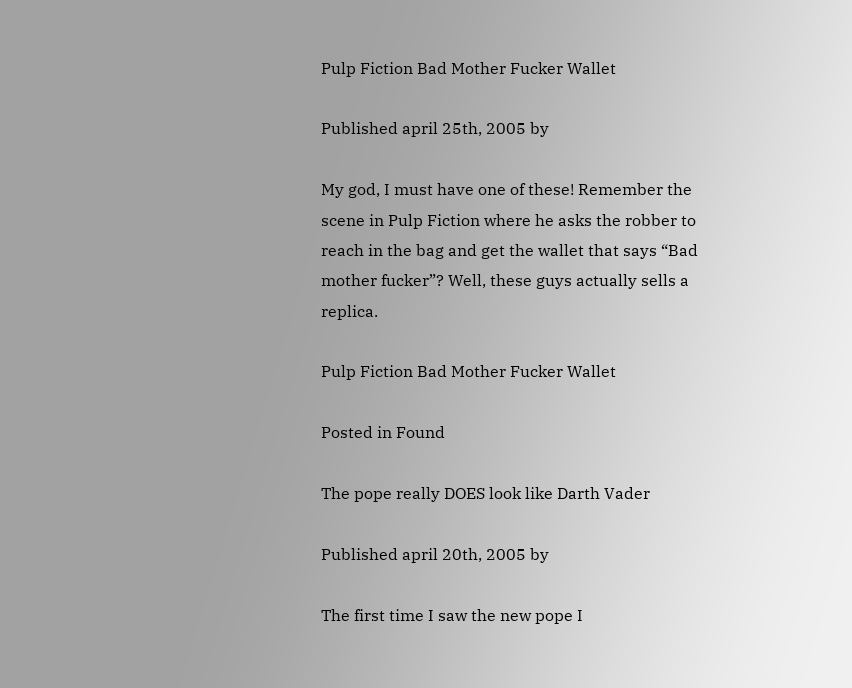Pulp Fiction Bad Mother Fucker Wallet

Published april 25th, 2005 by

My god, I must have one of these! Remember the scene in Pulp Fiction where he asks the robber to reach in the bag and get the wallet that says “Bad mother fucker”? Well, these guys actually sells a replica.

Pulp Fiction Bad Mother Fucker Wallet

Posted in Found

The pope really DOES look like Darth Vader

Published april 20th, 2005 by

The first time I saw the new pope I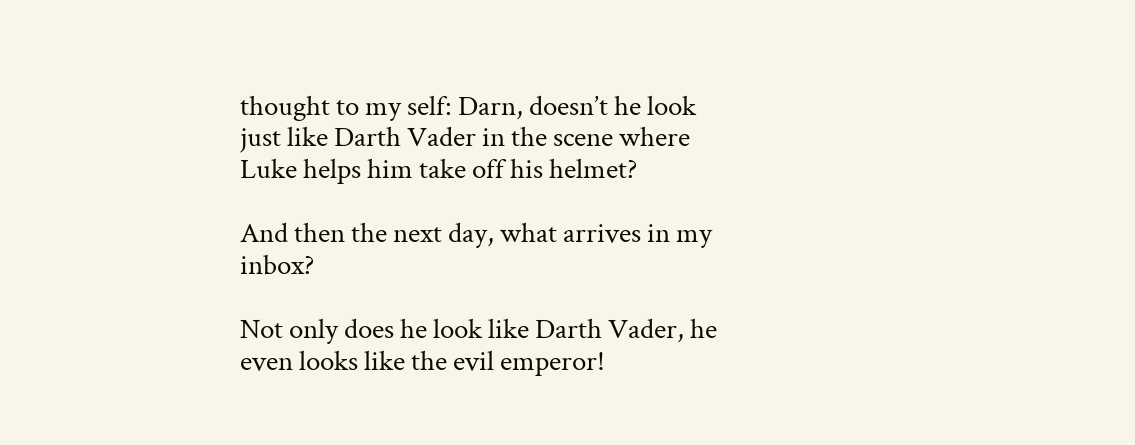thought to my self: Darn, doesn’t he look just like Darth Vader in the scene where Luke helps him take off his helmet?

And then the next day, what arrives in my inbox?

Not only does he look like Darth Vader, he even looks like the evil emperor!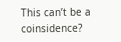This can’t be a coinsidence?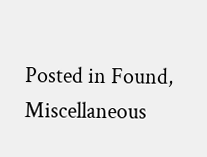Posted in Found, Miscellaneous